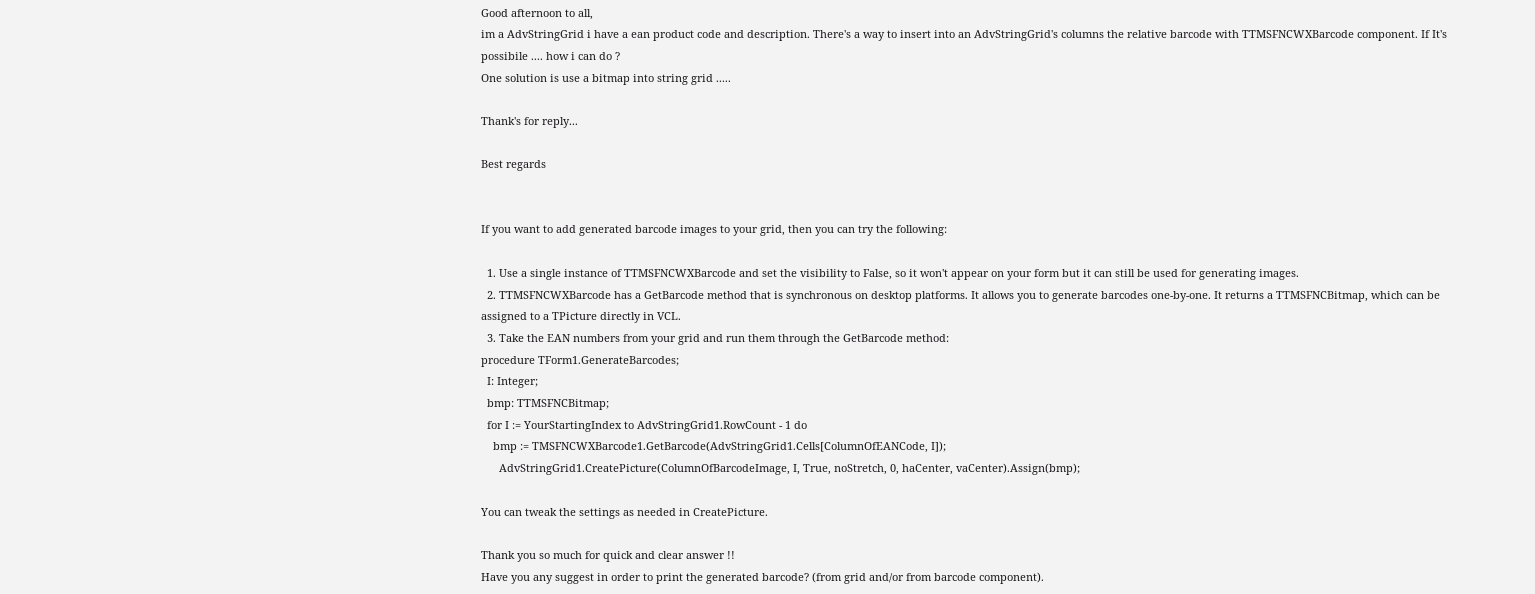Good afternoon to all,
im a AdvStringGrid i have a ean product code and description. There's a way to insert into an AdvStringGrid's columns the relative barcode with TTMSFNCWXBarcode component. If It's possibile .... how i can do ?
One solution is use a bitmap into string grid .....

Thank's for reply...

Best regards


If you want to add generated barcode images to your grid, then you can try the following:

  1. Use a single instance of TTMSFNCWXBarcode and set the visibility to False, so it won't appear on your form but it can still be used for generating images.
  2. TTMSFNCWXBarcode has a GetBarcode method that is synchronous on desktop platforms. It allows you to generate barcodes one-by-one. It returns a TTMSFNCBitmap, which can be assigned to a TPicture directly in VCL.
  3. Take the EAN numbers from your grid and run them through the GetBarcode method:
procedure TForm1.GenerateBarcodes;
  I: Integer;
  bmp: TTMSFNCBitmap;
  for I := YourStartingIndex to AdvStringGrid1.RowCount - 1 do
    bmp := TMSFNCWXBarcode1.GetBarcode(AdvStringGrid1.Cells[ColumnOfEANCode, I]);
      AdvStringGrid1.CreatePicture(ColumnOfBarcodeImage, I, True, noStretch, 0, haCenter, vaCenter).Assign(bmp);

You can tweak the settings as needed in CreatePicture.

Thank you so much for quick and clear answer !!
Have you any suggest in order to print the generated barcode? (from grid and/or from barcode component).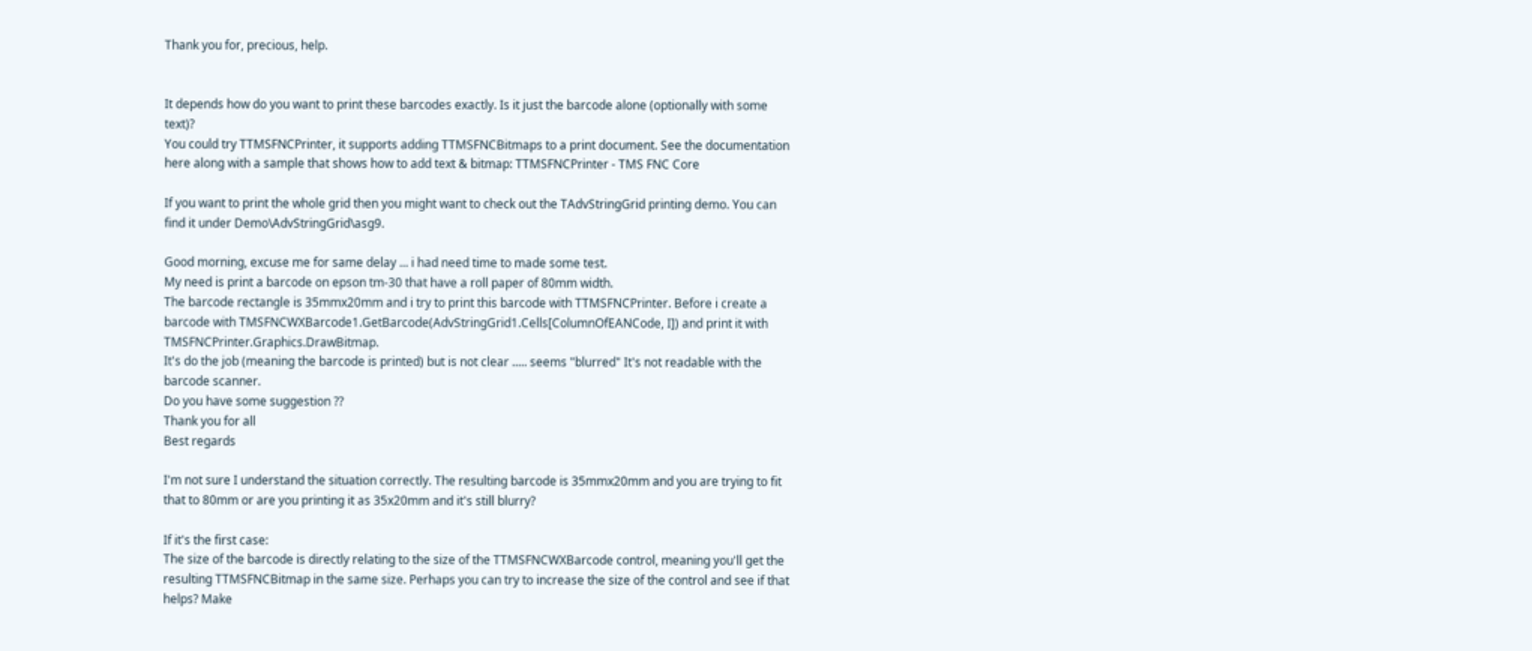Thank you for, precious, help.


It depends how do you want to print these barcodes exactly. Is it just the barcode alone (optionally with some text)?
You could try TTMSFNCPrinter, it supports adding TTMSFNCBitmaps to a print document. See the documentation here along with a sample that shows how to add text & bitmap: TTMSFNCPrinter - TMS FNC Core

If you want to print the whole grid then you might want to check out the TAdvStringGrid printing demo. You can find it under Demo\AdvStringGrid\asg9.

Good morning, excuse me for same delay ... i had need time to made some test.
My need is print a barcode on epson tm-30 that have a roll paper of 80mm width.
The barcode rectangle is 35mmx20mm and i try to print this barcode with TTMSFNCPrinter. Before i create a barcode with TMSFNCWXBarcode1.GetBarcode(AdvStringGrid1.Cells[ColumnOfEANCode, I]) and print it with TMSFNCPrinter.Graphics.DrawBitmap.
It's do the job (meaning the barcode is printed) but is not clear ..... seems "blurred" It's not readable with the barcode scanner.
Do you have some suggestion ??
Thank you for all
Best regards

I'm not sure I understand the situation correctly. The resulting barcode is 35mmx20mm and you are trying to fit that to 80mm or are you printing it as 35x20mm and it's still blurry?

If it's the first case:
The size of the barcode is directly relating to the size of the TTMSFNCWXBarcode control, meaning you'll get the resulting TTMSFNCBitmap in the same size. Perhaps you can try to increase the size of the control and see if that helps? Make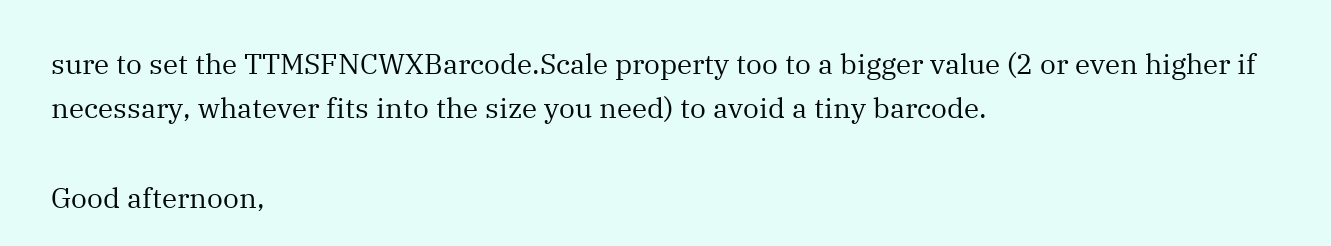sure to set the TTMSFNCWXBarcode.Scale property too to a bigger value (2 or even higher if necessary, whatever fits into the size you need) to avoid a tiny barcode.

Good afternoon,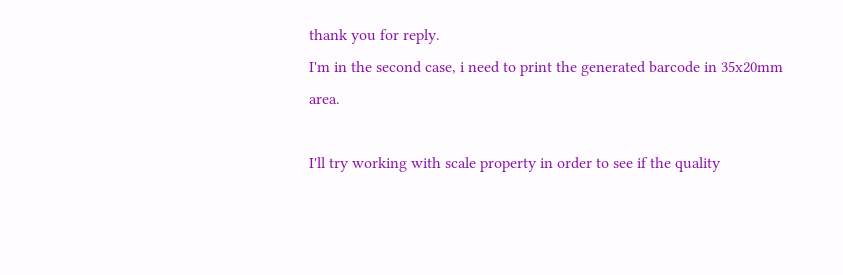thank you for reply.
I'm in the second case, i need to print the generated barcode in 35x20mm area.

I'll try working with scale property in order to see if the quality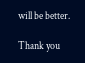will be better.

Thank you